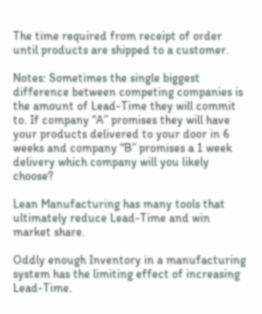The time required from receipt of order until products are shipped to a customer.

Notes: Sometimes the single biggest difference between competing companies is the amount of Lead-Time they will commit to. If company “A” promises they will have your products delivered to your door in 6 weeks and company “B” promises a 1 week delivery which company will you likely choose?

Lean Manufacturing has many tools that ultimately reduce Lead-Time and win market share.

Oddly enough Inventory in a manufacturing system has the limiting effect of increasing Lead-Time.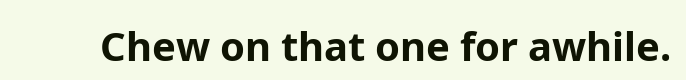Chew on that one for awhile.